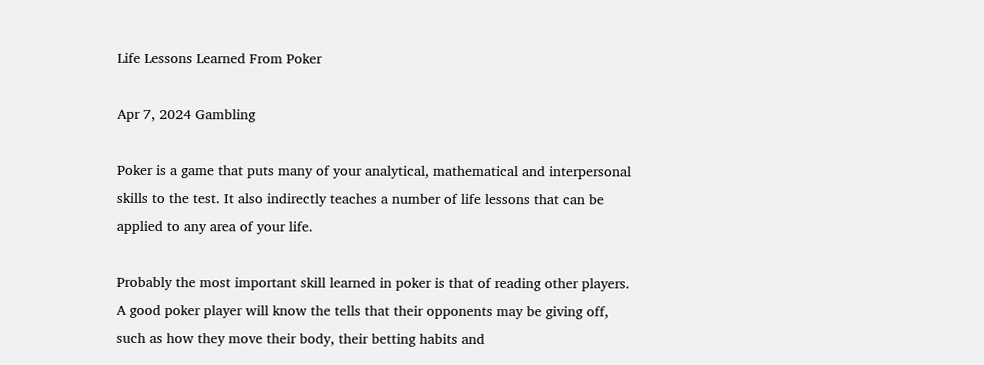Life Lessons Learned From Poker

Apr 7, 2024 Gambling

Poker is a game that puts many of your analytical, mathematical and interpersonal skills to the test. It also indirectly teaches a number of life lessons that can be applied to any area of your life.

Probably the most important skill learned in poker is that of reading other players. A good poker player will know the tells that their opponents may be giving off, such as how they move their body, their betting habits and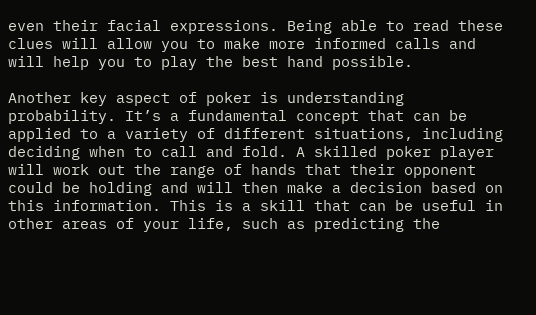even their facial expressions. Being able to read these clues will allow you to make more informed calls and will help you to play the best hand possible.

Another key aspect of poker is understanding probability. It’s a fundamental concept that can be applied to a variety of different situations, including deciding when to call and fold. A skilled poker player will work out the range of hands that their opponent could be holding and will then make a decision based on this information. This is a skill that can be useful in other areas of your life, such as predicting the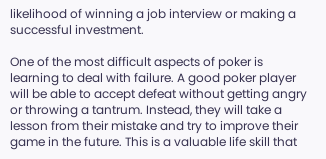likelihood of winning a job interview or making a successful investment.

One of the most difficult aspects of poker is learning to deal with failure. A good poker player will be able to accept defeat without getting angry or throwing a tantrum. Instead, they will take a lesson from their mistake and try to improve their game in the future. This is a valuable life skill that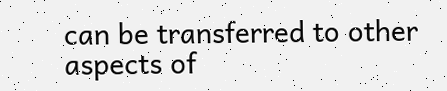can be transferred to other aspects of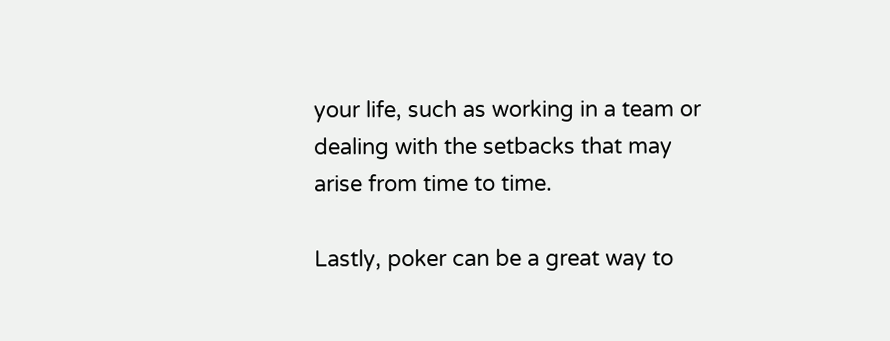your life, such as working in a team or dealing with the setbacks that may arise from time to time.

Lastly, poker can be a great way to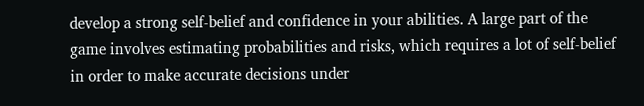develop a strong self-belief and confidence in your abilities. A large part of the game involves estimating probabilities and risks, which requires a lot of self-belief in order to make accurate decisions under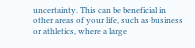uncertainty. This can be beneficial in other areas of your life, such as business or athletics, where a large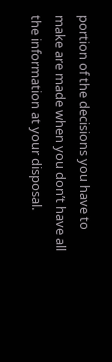portion of the decisions you have to make are made when you don’t have all the information at your disposal.